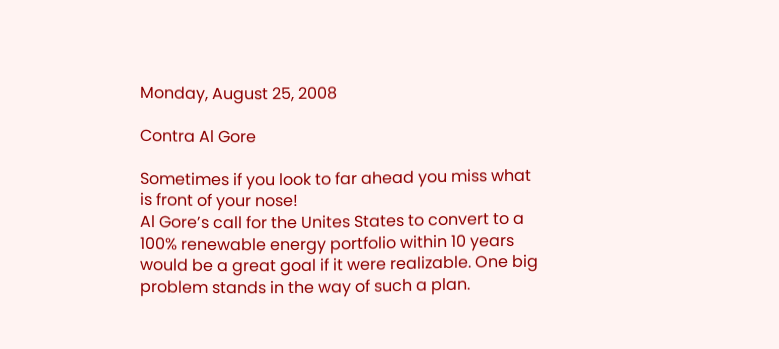Monday, August 25, 2008

Contra Al Gore

Sometimes if you look to far ahead you miss what is front of your nose!
Al Gore’s call for the Unites States to convert to a 100% renewable energy portfolio within 10 years would be a great goal if it were realizable. One big problem stands in the way of such a plan.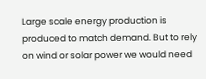Large scale energy production is produced to match demand. But to rely on wind or solar power we would need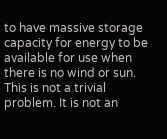to have massive storage capacity for energy to be available for use when there is no wind or sun. This is not a trivial problem. It is not an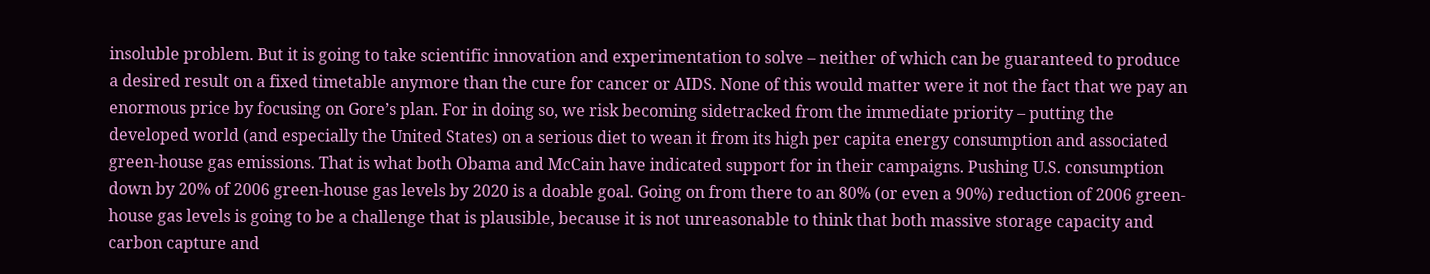insoluble problem. But it is going to take scientific innovation and experimentation to solve – neither of which can be guaranteed to produce a desired result on a fixed timetable anymore than the cure for cancer or AIDS. None of this would matter were it not the fact that we pay an enormous price by focusing on Gore’s plan. For in doing so, we risk becoming sidetracked from the immediate priority – putting the developed world (and especially the United States) on a serious diet to wean it from its high per capita energy consumption and associated green-house gas emissions. That is what both Obama and McCain have indicated support for in their campaigns. Pushing U.S. consumption down by 20% of 2006 green-house gas levels by 2020 is a doable goal. Going on from there to an 80% (or even a 90%) reduction of 2006 green-house gas levels is going to be a challenge that is plausible, because it is not unreasonable to think that both massive storage capacity and carbon capture and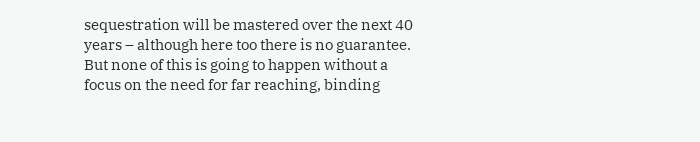sequestration will be mastered over the next 40 years – although here too there is no guarantee. But none of this is going to happen without a focus on the need for far reaching, binding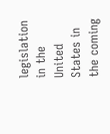legislation in the United States in the coming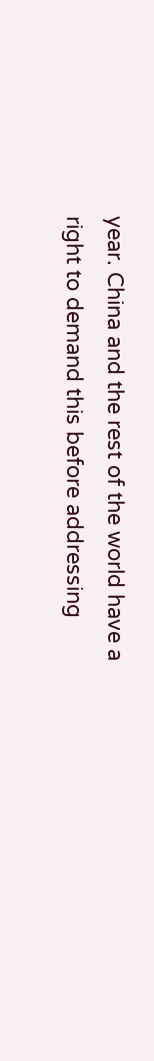year. China and the rest of the world have a right to demand this before addressing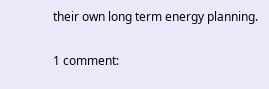their own long term energy planning.

1 comment: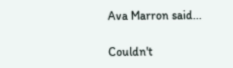Ava Marron said...

Couldn't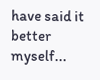have said it better myself...